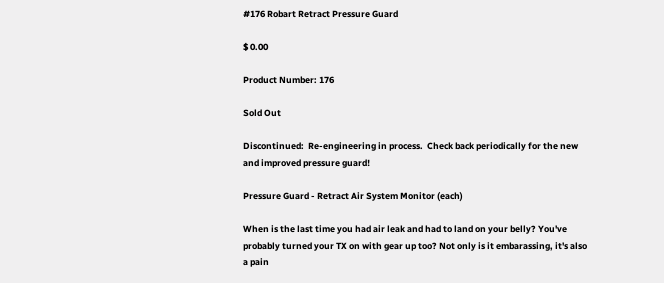#176 Robart Retract Pressure Guard

$ 0.00

Product Number: 176

Sold Out

Discontinued:  Re-engineering in process.  Check back periodically for the new and improved pressure guard!

Pressure Guard - Retract Air System Monitor (each)

When is the last time you had air leak and had to land on your belly? You've probably turned your TX on with gear up too? Not only is it embarassing, it's also a pain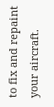to fix and repaint your aircraft.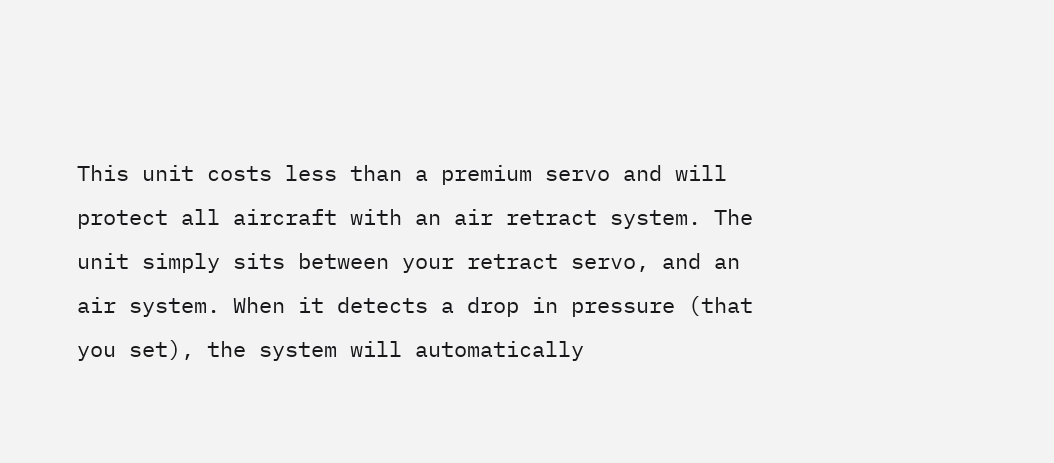This unit costs less than a premium servo and will protect all aircraft with an air retract system. The unit simply sits between your retract servo, and an air system. When it detects a drop in pressure (that you set), the system will automatically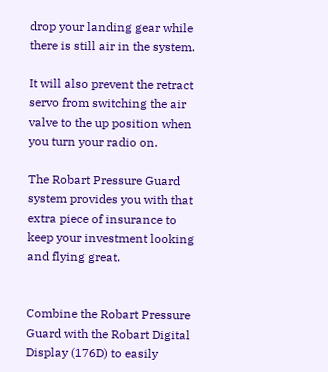drop your landing gear while there is still air in the system.

It will also prevent the retract servo from switching the air valve to the up position when you turn your radio on.

The Robart Pressure Guard system provides you with that extra piece of insurance to keep your investment looking and flying great.


Combine the Robart Pressure Guard with the Robart Digital Display (176D) to easily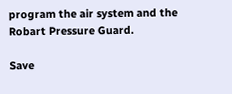program the air system and the Robart Pressure Guard.

Save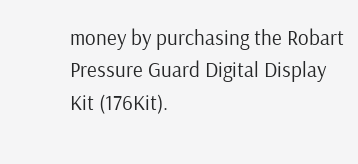money by purchasing the Robart Pressure Guard Digital Display Kit (176Kit).